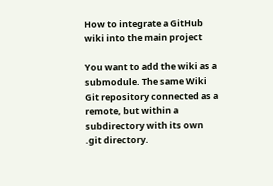How to integrate a GitHub wiki into the main project

You want to add the wiki as a submodule. The same Wiki Git repository connected as a remote, but within a subdirectory with its own .git directory.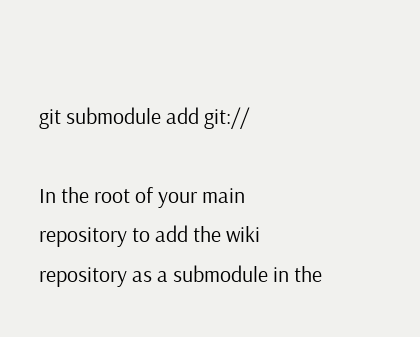git submodule add git://

In the root of your main repository to add the wiki repository as a submodule in the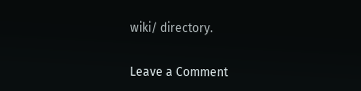wiki/ directory.

Leave a Comment